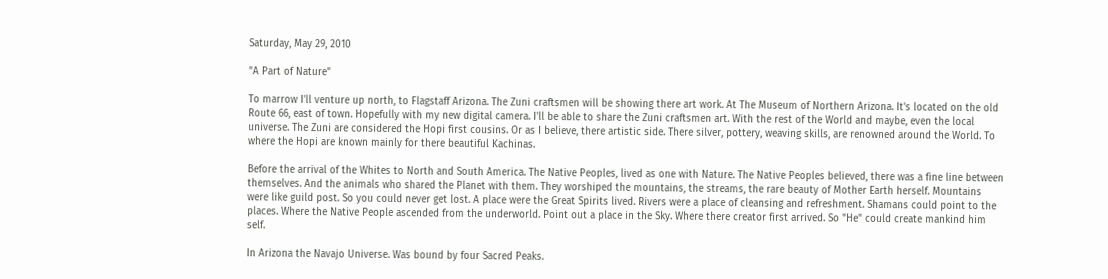Saturday, May 29, 2010

"A Part of Nature"

To marrow I'll venture up north, to Flagstaff Arizona. The Zuni craftsmen will be showing there art work. At The Museum of Northern Arizona. It's located on the old Route 66, east of town. Hopefully with my new digital camera. I'll be able to share the Zuni craftsmen art. With the rest of the World and maybe, even the local universe. The Zuni are considered the Hopi first cousins. Or as I believe, there artistic side. There silver, pottery, weaving skills, are renowned around the World. To where the Hopi are known mainly for there beautiful Kachinas.

Before the arrival of the Whites to North and South America. The Native Peoples, lived as one with Nature. The Native Peoples believed, there was a fine line between themselves. And the animals who shared the Planet with them. They worshiped the mountains, the streams, the rare beauty of Mother Earth herself. Mountains were like guild post. So you could never get lost. A place were the Great Spirits lived. Rivers were a place of cleansing and refreshment. Shamans could point to the places. Where the Native People ascended from the underworld. Point out a place in the Sky. Where there creator first arrived. So "He" could create mankind him self.

In Arizona the Navajo Universe. Was bound by four Sacred Peaks.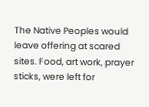The Native Peoples would leave offering at scared sites. Food, art work, prayer sticks, were left for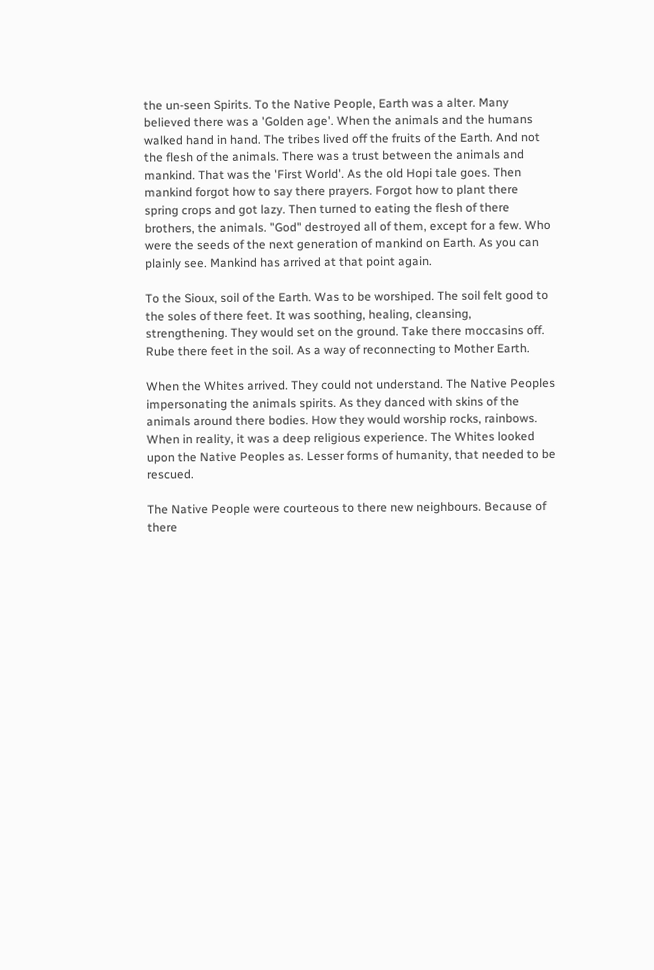the un-seen Spirits. To the Native People, Earth was a alter. Many believed there was a 'Golden age'. When the animals and the humans walked hand in hand. The tribes lived off the fruits of the Earth. And not the flesh of the animals. There was a trust between the animals and mankind. That was the 'First World'. As the old Hopi tale goes. Then mankind forgot how to say there prayers. Forgot how to plant there spring crops and got lazy. Then turned to eating the flesh of there brothers, the animals. "God" destroyed all of them, except for a few. Who were the seeds of the next generation of mankind on Earth. As you can plainly see. Mankind has arrived at that point again.

To the Sioux, soil of the Earth. Was to be worshiped. The soil felt good to the soles of there feet. It was soothing, healing, cleansing, strengthening. They would set on the ground. Take there moccasins off. Rube there feet in the soil. As a way of reconnecting to Mother Earth.

When the Whites arrived. They could not understand. The Native Peoples impersonating the animals spirits. As they danced with skins of the animals around there bodies. How they would worship rocks, rainbows. When in reality, it was a deep religious experience. The Whites looked upon the Native Peoples as. Lesser forms of humanity, that needed to be rescued.

The Native People were courteous to there new neighbours. Because of there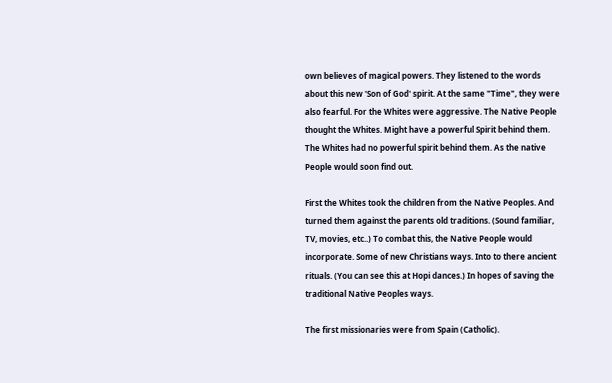own believes of magical powers. They listened to the words about this new 'Son of God' spirit. At the same "Time", they were also fearful. For the Whites were aggressive. The Native People thought the Whites. Might have a powerful Spirit behind them. The Whites had no powerful spirit behind them. As the native People would soon find out.

First the Whites took the children from the Native Peoples. And turned them against the parents old traditions. (Sound familiar, TV, movies, etc..) To combat this, the Native People would incorporate. Some of new Christians ways. Into to there ancient rituals. (You can see this at Hopi dances.) In hopes of saving the traditional Native Peoples ways.

The first missionaries were from Spain (Catholic).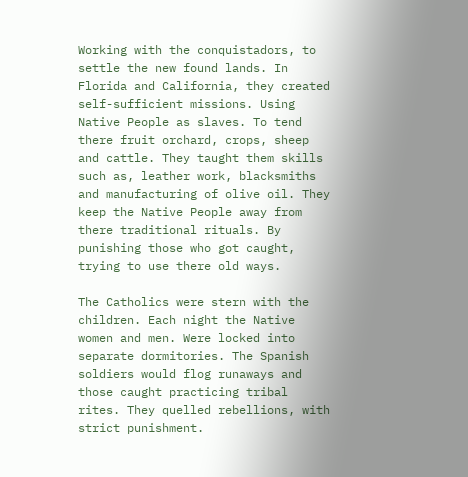Working with the conquistadors, to settle the new found lands. In Florida and California, they created self-sufficient missions. Using Native People as slaves. To tend there fruit orchard, crops, sheep and cattle. They taught them skills such as, leather work, blacksmiths and manufacturing of olive oil. They keep the Native People away from there traditional rituals. By punishing those who got caught, trying to use there old ways.

The Catholics were stern with the children. Each night the Native women and men. Were locked into separate dormitories. The Spanish soldiers would flog runaways and those caught practicing tribal rites. They quelled rebellions, with strict punishment.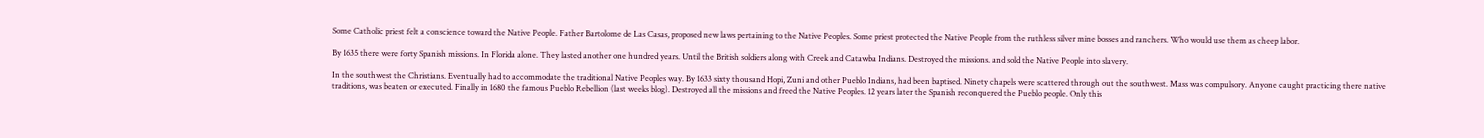Some Catholic priest felt a conscience toward the Native People. Father Bartolome de Las Casas, proposed new laws pertaining to the Native Peoples. Some priest protected the Native People from the ruthless silver mine bosses and ranchers. Who would use them as cheep labor.

By 1635 there were forty Spanish missions. In Florida alone. They lasted another one hundred years. Until the British soldiers along with Creek and Catawba Indians. Destroyed the missions. and sold the Native People into slavery.

In the southwest the Christians. Eventually had to accommodate the traditional Native Peoples way. By 1633 sixty thousand Hopi, Zuni and other Pueblo Indians, had been baptised. Ninety chapels were scattered through out the southwest. Mass was compulsory. Anyone caught practicing there native traditions, was beaten or executed. Finally in 1680 the famous Pueblo Rebellion (last weeks blog). Destroyed all the missions and freed the Native Peoples. 12 years later the Spanish reconquered the Pueblo people. Only this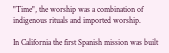"Time", the worship was a combination of indigenous rituals and imported worship.

In California the first Spanish mission was built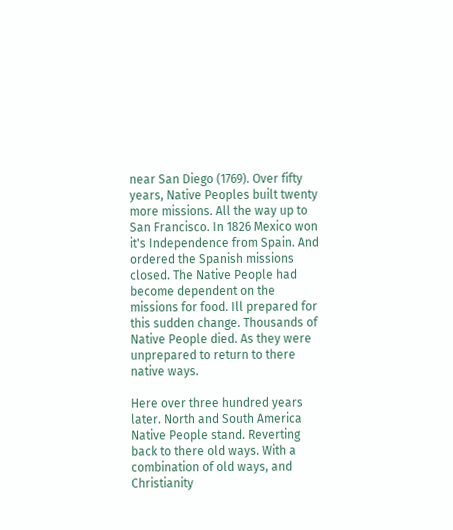near San Diego (1769). Over fifty years, Native Peoples built twenty more missions. All the way up to San Francisco. In 1826 Mexico won it's Independence from Spain. And ordered the Spanish missions closed. The Native People had become dependent on the missions for food. Ill prepared for this sudden change. Thousands of Native People died. As they were unprepared to return to there native ways.

Here over three hundred years later. North and South America Native People stand. Reverting back to there old ways. With a combination of old ways, and Christianity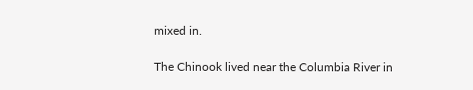mixed in.

The Chinook lived near the Columbia River in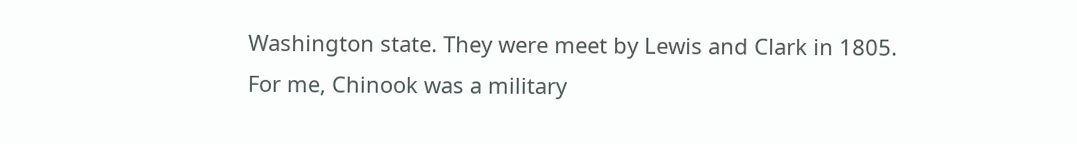Washington state. They were meet by Lewis and Clark in 1805. For me, Chinook was a military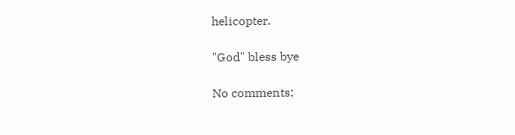helicopter.

"God" bless bye

No comments: